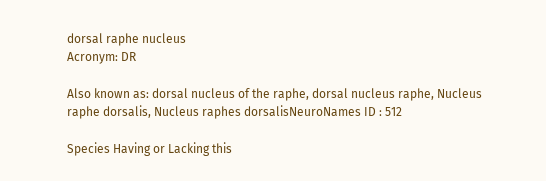dorsal raphe nucleus
Acronym: DR

Also known as: dorsal nucleus of the raphe, dorsal nucleus raphe, Nucleus raphe dorsalis, Nucleus raphes dorsalisNeuroNames ID : 512

Species Having or Lacking this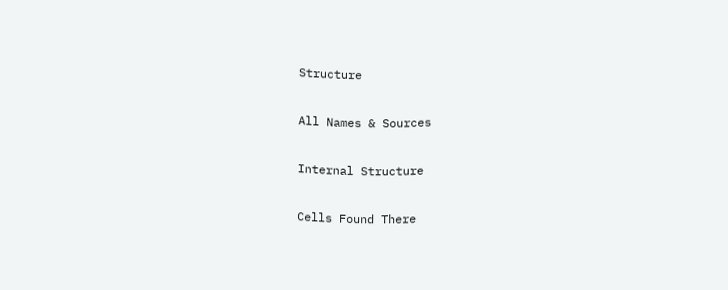Structure

All Names & Sources

Internal Structure

Cells Found There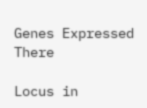Genes Expressed There

Locus in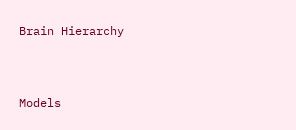Brain Hierarchy


Models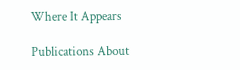Where It Appears

Publications About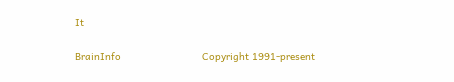It

BrainInfo                           Copyright 1991-present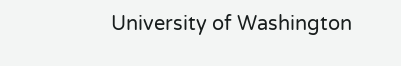University of Washington